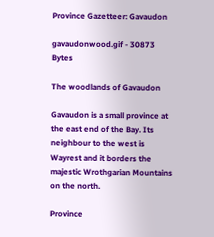Province Gazetteer: Gavaudon

gavaudonwood.gif - 30873 Bytes

The woodlands of Gavaudon

Gavaudon is a small province at the east end of the Bay. Its neighbour to the west is Wayrest and it borders the majestic Wrothgarian Mountains on the north.

Province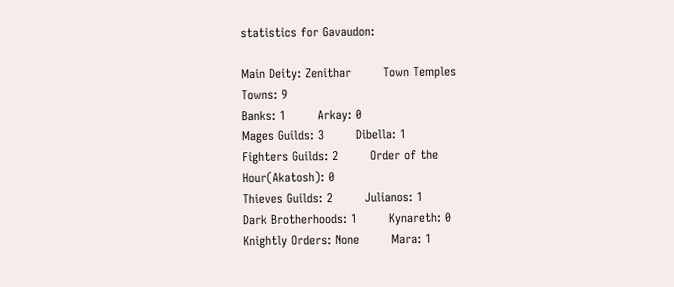statistics for Gavaudon:

Main Deity: Zenithar        Town Temples
Towns: 9
Banks: 1        Arkay: 0
Mages Guilds: 3        Dibella: 1
Fighters Guilds: 2        Order of the Hour(Akatosh): 0
Thieves Guilds: 2        Julianos: 1
Dark Brotherhoods: 1        Kynareth: 0
Knightly Orders: None        Mara: 1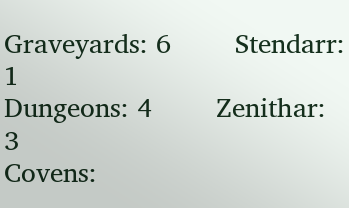Graveyards: 6        Stendarr: 1
Dungeons: 4        Zenithar: 3
Covens: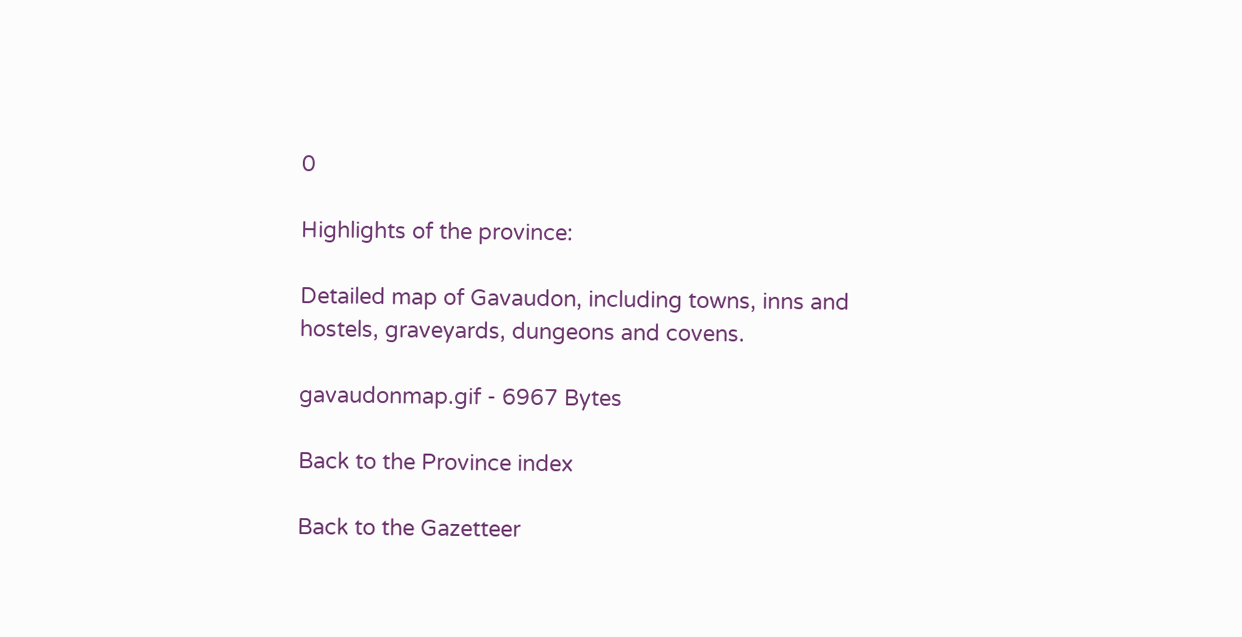0

Highlights of the province:

Detailed map of Gavaudon, including towns, inns and hostels, graveyards, dungeons and covens.

gavaudonmap.gif - 6967 Bytes

Back to the Province index

Back to the Gazetteer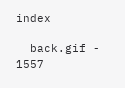index

  back.gif - 1557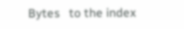Bytes   to the index